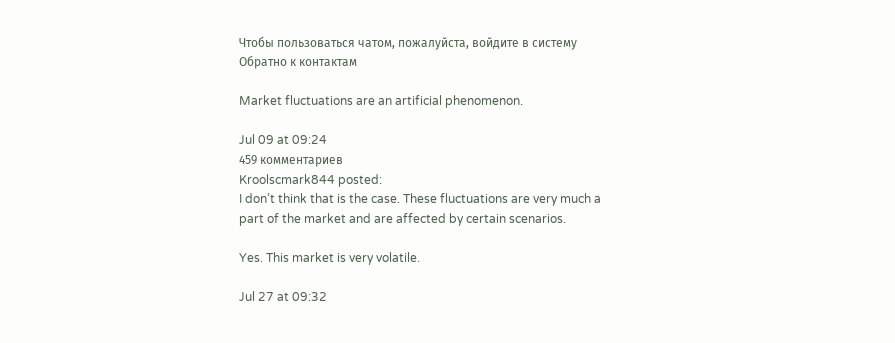Чтобы пользоваться чатом, пожалуйста, войдите в систему
Обратно к контактам

Market fluctuations are an artificial phenomenon.

Jul 09 at 09:24
459 комментариев
Kroolscmark844 posted:
I don’t think that is the case. These fluctuations are very much a part of the market and are affected by certain scenarios.

Yes. This market is very volatile.

Jul 27 at 09:32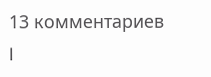13 комментариев
I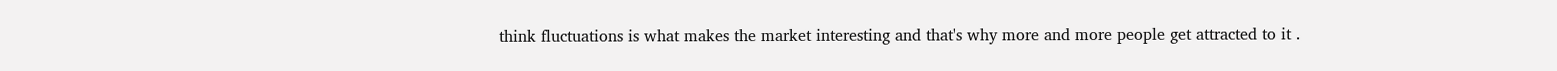think fluctuations is what makes the market interesting and that's why more and more people get attracted to it .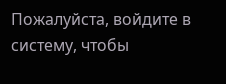Пожалуйста, войдите в систему, чтобы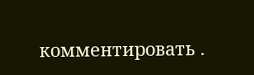комментировать .